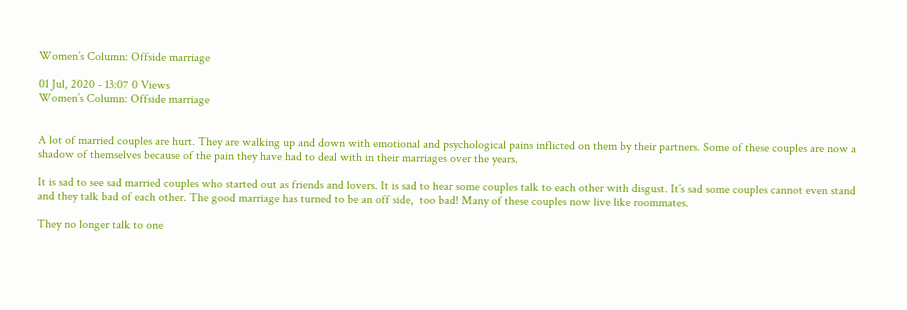Women’s Column: Offside marriage

01 Jul, 2020 - 13:07 0 Views
Women’s Column: Offside marriage


A lot of married couples are hurt. They are walking up and down with emotional and psychological pains inflicted on them by their partners. Some of these couples are now a shadow of themselves because of the pain they have had to deal with in their marriages over the years.

It is sad to see sad married couples who started out as friends and lovers. It is sad to hear some couples talk to each other with disgust. It’s sad some couples cannot even stand and they talk bad of each other. The good marriage has turned to be an off side,  too bad! Many of these couples now live like roommates.

They no longer talk to one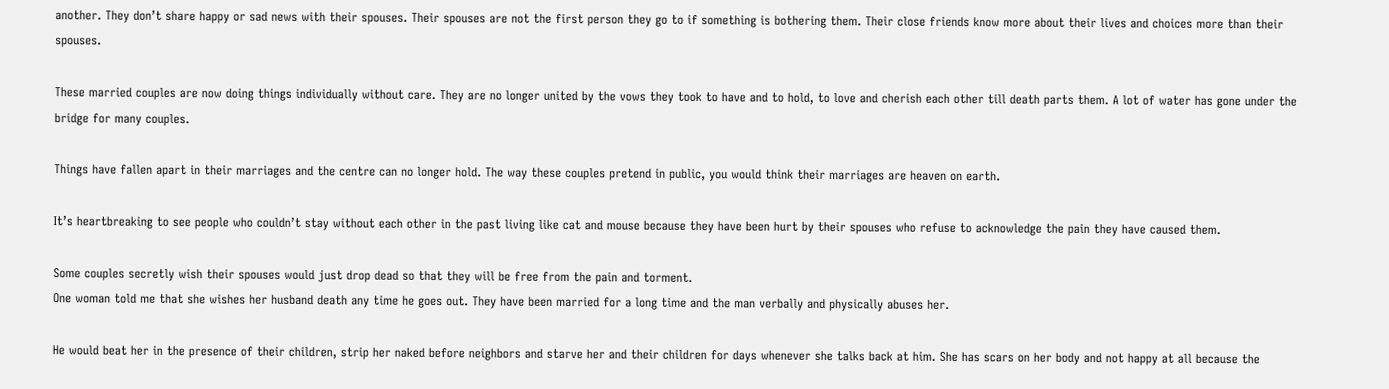another. They don’t share happy or sad news with their spouses. Their spouses are not the first person they go to if something is bothering them. Their close friends know more about their lives and choices more than their spouses.

These married couples are now doing things individually without care. They are no longer united by the vows they took to have and to hold, to love and cherish each other till death parts them. A lot of water has gone under the bridge for many couples.

Things have fallen apart in their marriages and the centre can no longer hold. The way these couples pretend in public, you would think their marriages are heaven on earth.

It’s heartbreaking to see people who couldn’t stay without each other in the past living like cat and mouse because they have been hurt by their spouses who refuse to acknowledge the pain they have caused them.

Some couples secretly wish their spouses would just drop dead so that they will be free from the pain and torment.
One woman told me that she wishes her husband death any time he goes out. They have been married for a long time and the man verbally and physically abuses her.

He would beat her in the presence of their children, strip her naked before neighbors and starve her and their children for days whenever she talks back at him. She has scars on her body and not happy at all because the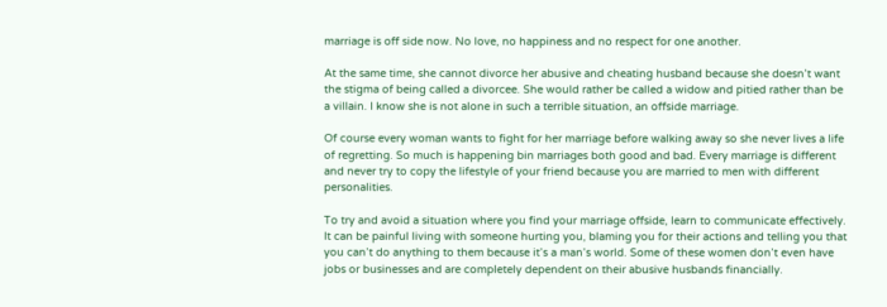marriage is off side now. No love, no happiness and no respect for one another.

At the same time, she cannot divorce her abusive and cheating husband because she doesn’t want the stigma of being called a divorcee. She would rather be called a widow and pitied rather than be a villain. I know she is not alone in such a terrible situation, an offside marriage.

Of course every woman wants to fight for her marriage before walking away so she never lives a life of regretting. So much is happening bin marriages both good and bad. Every marriage is different and never try to copy the lifestyle of your friend because you are married to men with different personalities.

To try and avoid a situation where you find your marriage offside, learn to communicate effectively. It can be painful living with someone hurting you, blaming you for their actions and telling you that you can’t do anything to them because it’s a man’s world. Some of these women don’t even have jobs or businesses and are completely dependent on their abusive husbands financially.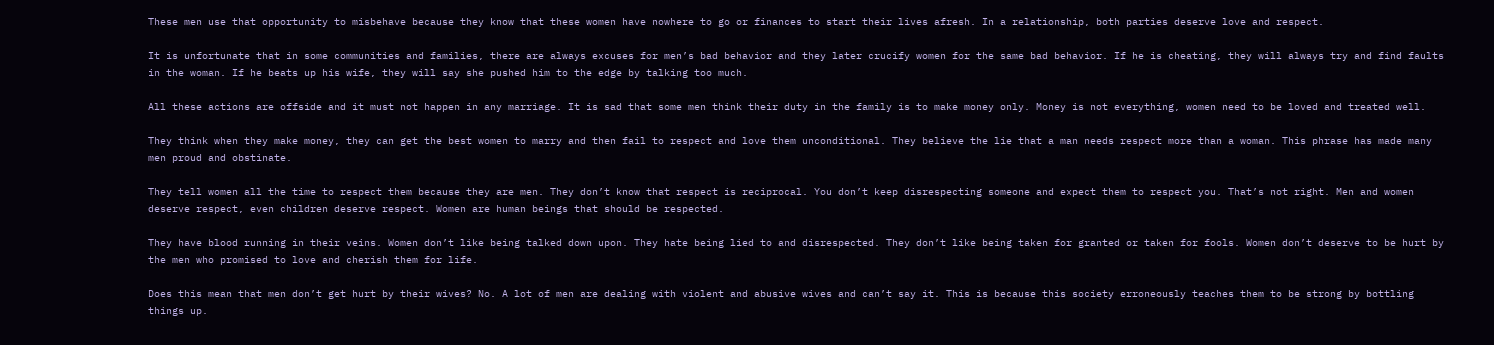These men use that opportunity to misbehave because they know that these women have nowhere to go or finances to start their lives afresh. In a relationship, both parties deserve love and respect.

It is unfortunate that in some communities and families, there are always excuses for men’s bad behavior and they later crucify women for the same bad behavior. If he is cheating, they will always try and find faults in the woman. If he beats up his wife, they will say she pushed him to the edge by talking too much.

All these actions are offside and it must not happen in any marriage. It is sad that some men think their duty in the family is to make money only. Money is not everything, women need to be loved and treated well.

They think when they make money, they can get the best women to marry and then fail to respect and love them unconditional. They believe the lie that a man needs respect more than a woman. This phrase has made many men proud and obstinate.

They tell women all the time to respect them because they are men. They don’t know that respect is reciprocal. You don’t keep disrespecting someone and expect them to respect you. That’s not right. Men and women deserve respect, even children deserve respect. Women are human beings that should be respected.

They have blood running in their veins. Women don’t like being talked down upon. They hate being lied to and disrespected. They don’t like being taken for granted or taken for fools. Women don’t deserve to be hurt by the men who promised to love and cherish them for life.

Does this mean that men don’t get hurt by their wives? No. A lot of men are dealing with violent and abusive wives and can’t say it. This is because this society erroneously teaches them to be strong by bottling things up.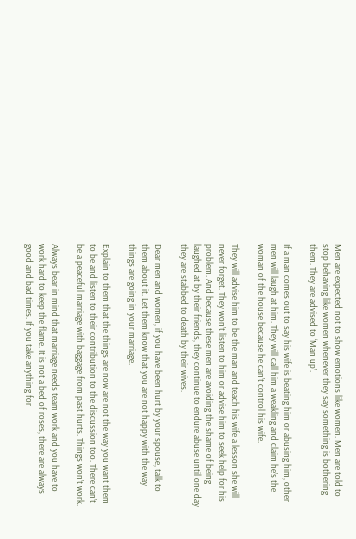Men are expected not to show emotions like women. Men are told to stop behaving like women whenever they say something is bothering them. They are advised to ‘Man up’.

If a man comes out to say his wife is beating him or abusing him, other men will laugh at him. They will call him a weakling and claim he’s the woman of the house because he can’t control his wife.

They will advise him to be the man and teach his wife a lesson she will never forget. They won’t listen to him or advise him to seek help for his problem. And because these men are avoiding the shame of being laughed at by their friends, they continue to endure abuse until one day they are stabbed to death by their wives.

Dear men and women, if you have been hurt by your spouse, talk to them about it. Let them know that you are not happy with the way things are going in your marriage.

Explain to them that the things are now are not the way you want them to be and listen to their contribution to the discussion too. There can’t be a peaceful marriage with baggage from past hurts. Things won’t work.

Always bear in mind that marriage needs team work and you have to work hard to keep the flame. It is not a bed of roses, there are always good and bad times. If you take anything for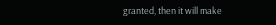granted, then it will make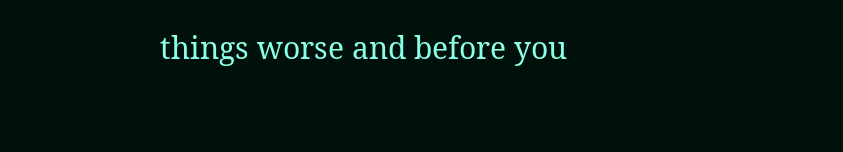things worse and before you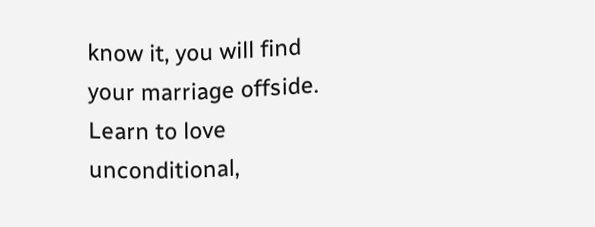know it, you will find your marriage offside. Learn to love unconditional,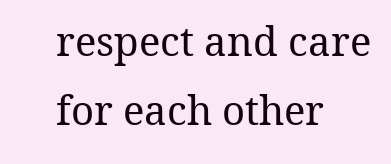respect and care for each other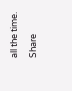all the time.

Share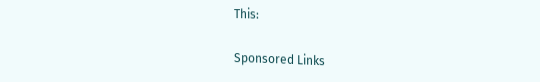This:

Sponsored Links